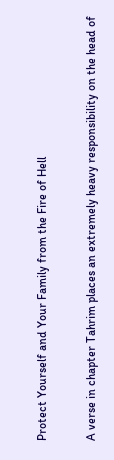Protect Yourself and Your Family from the Fire of Hell

A verse in chapter Tahrim places an extremely heavy responsibility on the head of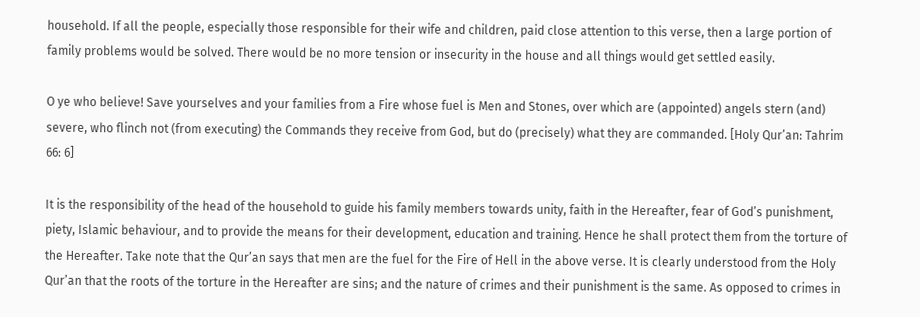household. If all the people, especially those responsible for their wife and children, paid close attention to this verse, then a large portion of family problems would be solved. There would be no more tension or insecurity in the house and all things would get settled easily.

O ye who believe! Save yourselves and your families from a Fire whose fuel is Men and Stones, over which are (appointed) angels stern (and) severe, who flinch not (from executing) the Commands they receive from God, but do (precisely) what they are commanded. [Holy Qur’an: Tahrim 66: 6]

It is the responsibility of the head of the household to guide his family members towards unity, faith in the Hereafter, fear of God’s punishment, piety, Islamic behaviour, and to provide the means for their development, education and training. Hence he shall protect them from the torture of the Hereafter. Take note that the Qur’an says that men are the fuel for the Fire of Hell in the above verse. It is clearly understood from the Holy Qur’an that the roots of the torture in the Hereafter are sins; and the nature of crimes and their punishment is the same. As opposed to crimes in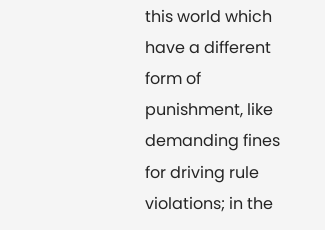this world which have a different form of punishment, like demanding fines for driving rule violations; in the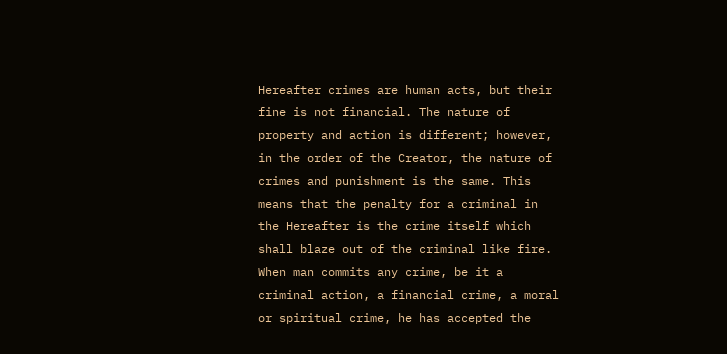Hereafter crimes are human acts, but their fine is not financial. The nature of property and action is different; however, in the order of the Creator, the nature of crimes and punishment is the same. This means that the penalty for a criminal in the Hereafter is the crime itself which shall blaze out of the criminal like fire. When man commits any crime, be it a criminal action, a financial crime, a moral or spiritual crime, he has accepted the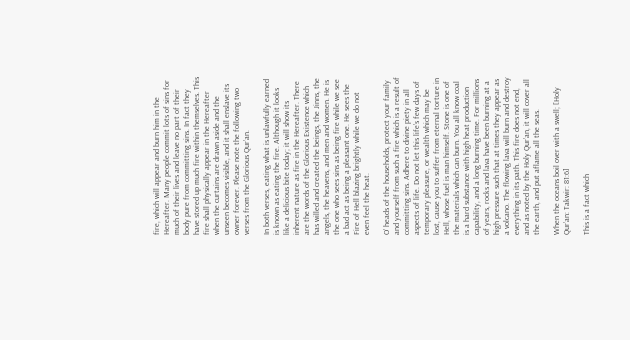fire, which will appear and burn him in the Hereafter. Many people commit lots of sins for much of their lives and leave no part of their body pure from committing sins. In fact they have stored up much fire within themselves. This fire shall physically appear in the Hereafter when the curtains are drawn aside and the unseen becomes visible, and it shall enslave its owner forever. Please note the following two verses from the Glorious Qur’an.

In both verses, eating what is unlawfully earned is known as eating the fire. Although it looks like a delicious bite today; it will show its inherent nature as fire in the Hereafter. There are the words of the Glorious Existence which has willed and created the beings, the Jinns, the angels, the heavens, and men and women. He is the one who sees sins as being fire while we see a bad act as being a pleasant one. He sees the Fire of Hell blazing brightly while we do not even feel the heat.

O’ heads of the households, protect your family and yourself from such a fire which is a result of committing sins. Adhere to divine piety in all aspects of life. Do not let this life’s few days of temporary pleasure, or wealth which may be lost, cause you to suffer from eternal torture in Hell, whose fuel is man himself. Stone is one of the materials which can burn. You all know coal is a hard substance with high heat production capability, and a long burning time. For millions of years, rocks and lava have been burning at a high pressure such that at times they appear as a volcano. The flowing lava will burn and destroy everything in its path. This fire does not end, and as noted by the Holy Qur’an, it will cover all the earth, and put aflame all the seas.

When the oceans boil over with a swell; [Holy Qur’an: Takwir: 81:6]

This is a fact which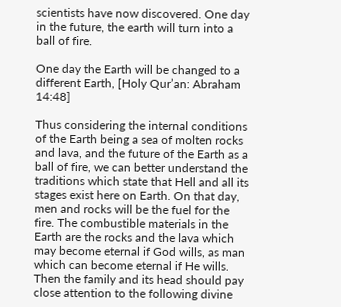scientists have now discovered. One day in the future, the earth will turn into a ball of fire.

One day the Earth will be changed to a different Earth, [Holy Qur’an: Abraham 14:48]

Thus considering the internal conditions of the Earth being a sea of molten rocks and lava, and the future of the Earth as a ball of fire, we can better understand the traditions which state that Hell and all its stages exist here on Earth. On that day, men and rocks will be the fuel for the fire. The combustible materials in the Earth are the rocks and the lava which may become eternal if God wills, as man which can become eternal if He wills. Then the family and its head should pay close attention to the following divine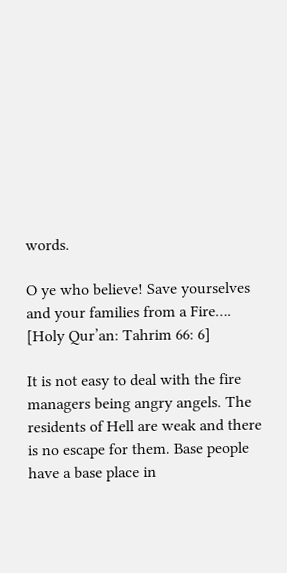words.

O ye who believe! Save yourselves and your families from a Fire…. [Holy Qur’an: Tahrim 66: 6]

It is not easy to deal with the fire managers being angry angels. The residents of Hell are weak and there is no escape for them. Base people have a base place in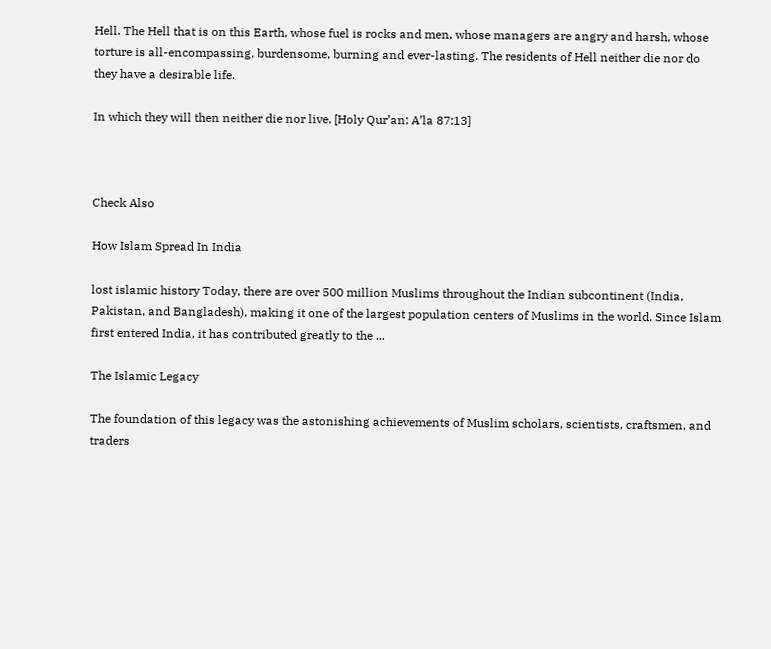Hell. The Hell that is on this Earth, whose fuel is rocks and men, whose managers are angry and harsh, whose torture is all-encompassing, burdensome, burning and ever-lasting. The residents of Hell neither die nor do they have a desirable life.

In which they will then neither die nor live. [Holy Qur’an: A’la 87:13]



Check Also

How Islam Spread In India

lost islamic history Today, there are over 500 million Muslims throughout the Indian subcontinent (India, Pakistan, and Bangladesh), making it one of the largest population centers of Muslims in the world. Since Islam first entered India, it has contributed greatly to the ...

The Islamic Legacy

The foundation of this legacy was the astonishing achievements of Muslim scholars, scientists, craftsmen, and traders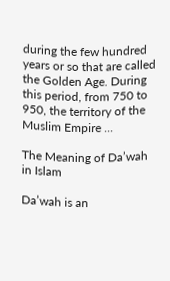during the few hundred years or so that are called the Golden Age. During this period, from 750 to 950, the territory of the Muslim Empire ...

The Meaning of Da’wah in Islam

Da’wah is an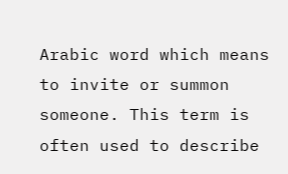Arabic word which means to invite or summon someone. This term is often used to describe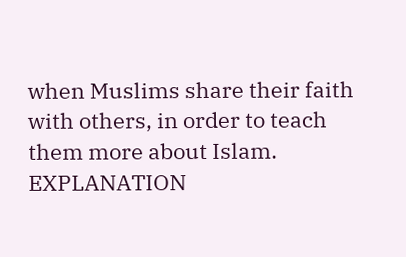when Muslims share their faith with others, in order to teach them more about Islam. EXPLANATION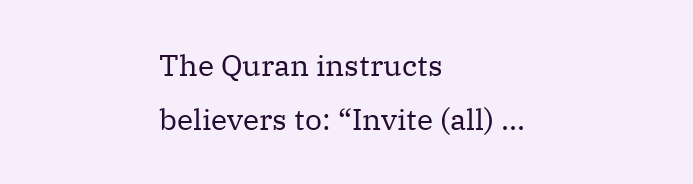The Quran instructs believers to: “Invite (all) ...